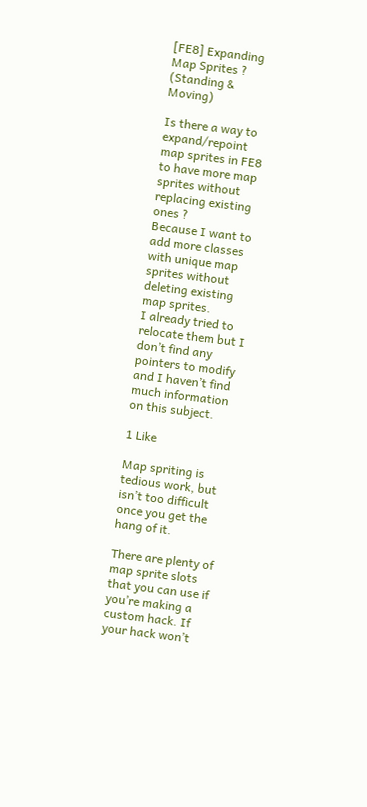[FE8] Expanding Map Sprites ? (Standing & Moving)

Is there a way to expand/repoint map sprites in FE8 to have more map sprites without replacing existing ones ?
Because I want to add more classes with unique map sprites without deleting existing map sprites.
I already tried to relocate them but I don’t find any pointers to modify and I haven’t find much information on this subject.

1 Like

Map spriting is tedious work, but isn’t too difficult once you get the hang of it.

There are plenty of map sprite slots that you can use if you’re making a custom hack. If your hack won’t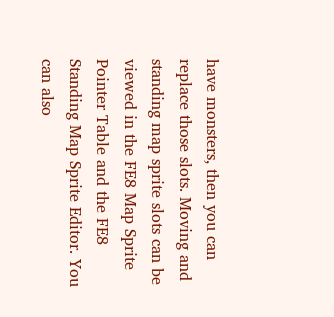have monsters, then you can replace those slots. Moving and standing map sprite slots can be viewed in the FE8 Map Sprite Pointer Table and the FE8 Standing Map Sprite Editor. You can also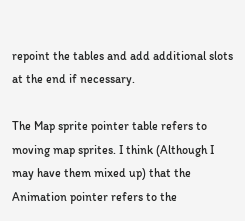repoint the tables and add additional slots at the end if necessary.

The Map sprite pointer table refers to moving map sprites. I think (Although I may have them mixed up) that the Animation pointer refers to the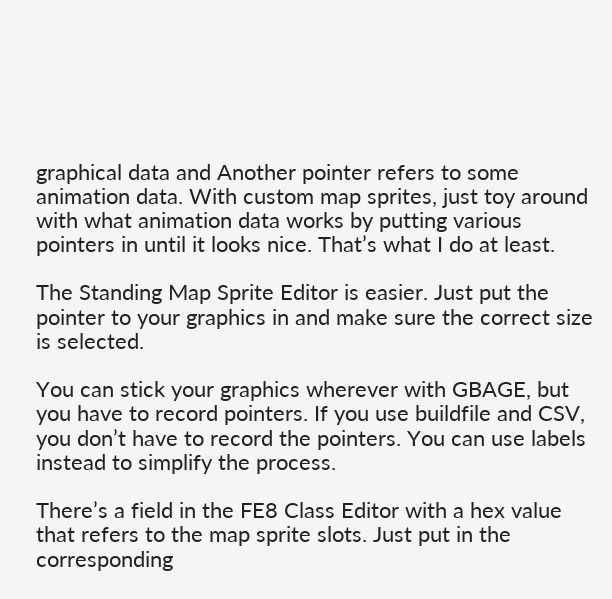graphical data and Another pointer refers to some animation data. With custom map sprites, just toy around with what animation data works by putting various pointers in until it looks nice. That’s what I do at least.

The Standing Map Sprite Editor is easier. Just put the pointer to your graphics in and make sure the correct size is selected.

You can stick your graphics wherever with GBAGE, but you have to record pointers. If you use buildfile and CSV, you don’t have to record the pointers. You can use labels instead to simplify the process.

There’s a field in the FE8 Class Editor with a hex value that refers to the map sprite slots. Just put in the corresponding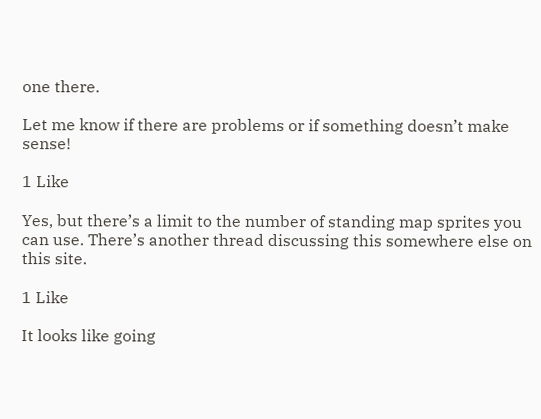one there.

Let me know if there are problems or if something doesn’t make sense!

1 Like

Yes, but there’s a limit to the number of standing map sprites you can use. There’s another thread discussing this somewhere else on this site.

1 Like

It looks like going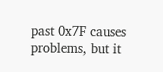past 0x7F causes problems, but it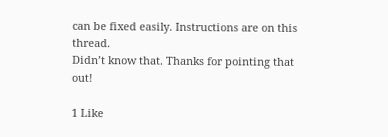can be fixed easily. Instructions are on this thread.
Didn’t know that. Thanks for pointing that out!

1 Like